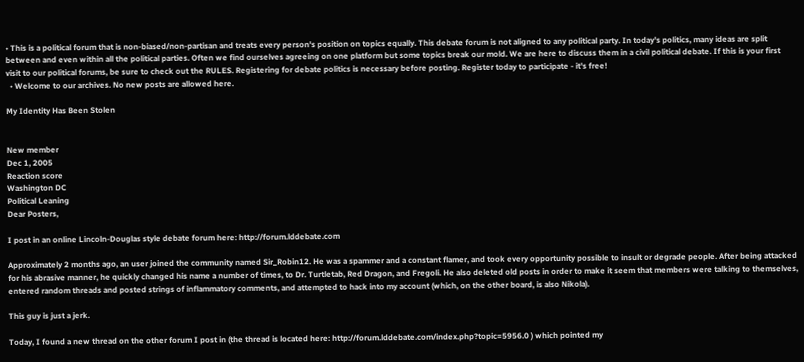• This is a political forum that is non-biased/non-partisan and treats every person's position on topics equally. This debate forum is not aligned to any political party. In today's politics, many ideas are split between and even within all the political parties. Often we find ourselves agreeing on one platform but some topics break our mold. We are here to discuss them in a civil political debate. If this is your first visit to our political forums, be sure to check out the RULES. Registering for debate politics is necessary before posting. Register today to participate - it's free!
  • Welcome to our archives. No new posts are allowed here.

My Identity Has Been Stolen


New member
Dec 1, 2005
Reaction score
Washington DC
Political Leaning
Dear Posters,

I post in an online Lincoln-Douglas style debate forum here: http://forum.lddebate.com

Approximately 2 months ago, an user joined the community named Sir_Robin12. He was a spammer and a constant flamer, and took every opportunity possible to insult or degrade people. After being attacked for his abrasive manner, he quickly changed his name a number of times, to Dr. Turtletab, Red Dragon, and Fregoli. He also deleted old posts in order to make it seem that members were talking to themselves, entered random threads and posted strings of inflammatory comments, and attempted to hack into my account (which, on the other board, is also Nikola).

This guy is just a jerk.

Today, I found a new thread on the other forum I post in (the thread is located here: http://forum.lddebate.com/index.php?topic=5956.0 ) which pointed my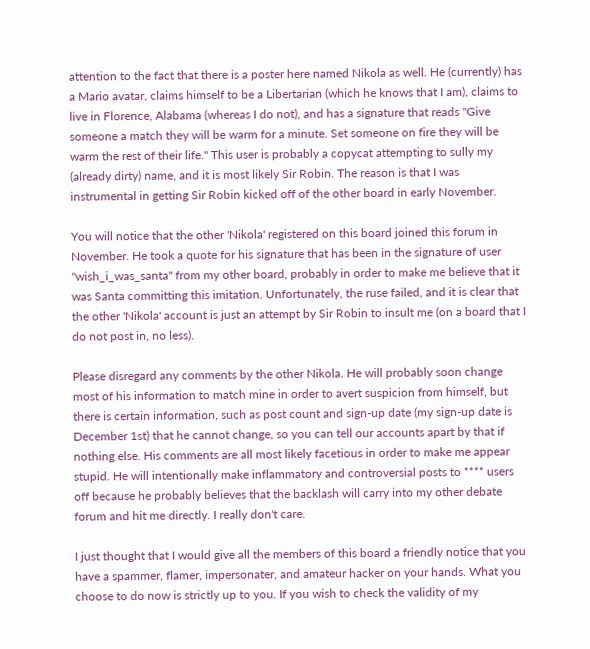attention to the fact that there is a poster here named Nikola as well. He (currently) has a Mario avatar, claims himself to be a Libertarian (which he knows that I am), claims to live in Florence, Alabama (whereas I do not), and has a signature that reads "Give someone a match they will be warm for a minute. Set someone on fire they will be warm the rest of their life." This user is probably a copycat attempting to sully my (already dirty) name, and it is most likely Sir Robin. The reason is that I was instrumental in getting Sir Robin kicked off of the other board in early November.

You will notice that the other 'Nikola' registered on this board joined this forum in November. He took a quote for his signature that has been in the signature of user "wish_i_was_santa" from my other board, probably in order to make me believe that it was Santa committing this imitation. Unfortunately, the ruse failed, and it is clear that the other 'Nikola' account is just an attempt by Sir Robin to insult me (on a board that I do not post in, no less).

Please disregard any comments by the other Nikola. He will probably soon change most of his information to match mine in order to avert suspicion from himself, but there is certain information, such as post count and sign-up date (my sign-up date is December 1st) that he cannot change, so you can tell our accounts apart by that if nothing else. His comments are all most likely facetious in order to make me appear stupid. He will intentionally make inflammatory and controversial posts to **** users off because he probably believes that the backlash will carry into my other debate forum and hit me directly. I really don't care.

I just thought that I would give all the members of this board a friendly notice that you have a spammer, flamer, impersonater, and amateur hacker on your hands. What you choose to do now is strictly up to you. If you wish to check the validity of my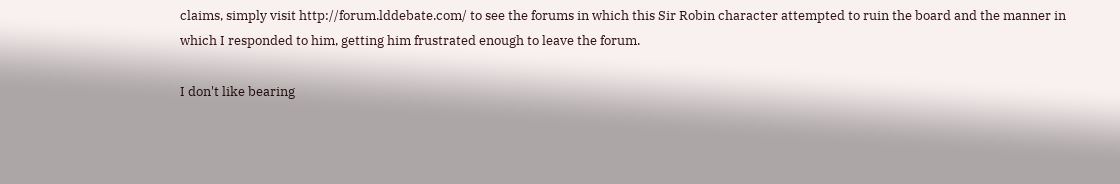claims, simply visit http://forum.lddebate.com/ to see the forums in which this Sir Robin character attempted to ruin the board and the manner in which I responded to him, getting him frustrated enough to leave the forum.

I don't like bearing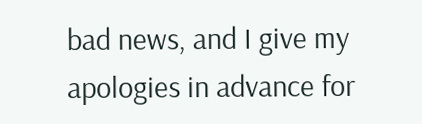bad news, and I give my apologies in advance for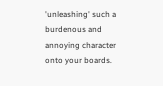'unleashing' such a burdenous and annoying character onto your boards.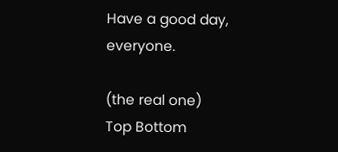Have a good day, everyone.

(the real one)
Top Bottom